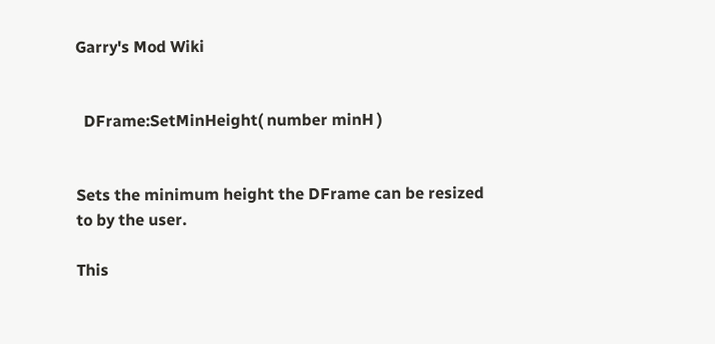Garry's Mod Wiki


  DFrame:SetMinHeight( number minH )


Sets the minimum height the DFrame can be resized to by the user.

This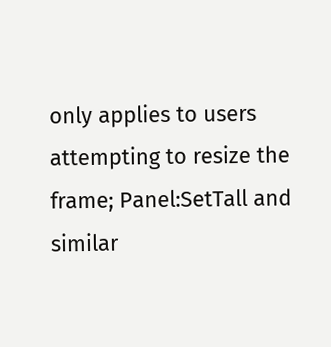only applies to users attempting to resize the frame; Panel:SetTall and similar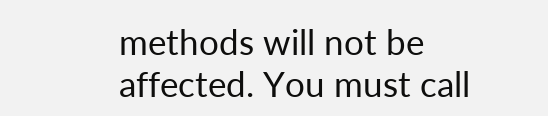methods will not be affected. You must call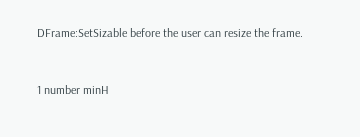DFrame:SetSizable before the user can resize the frame.


1 number minH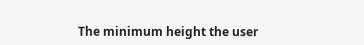The minimum height the user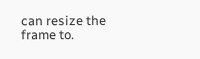can resize the frame to.